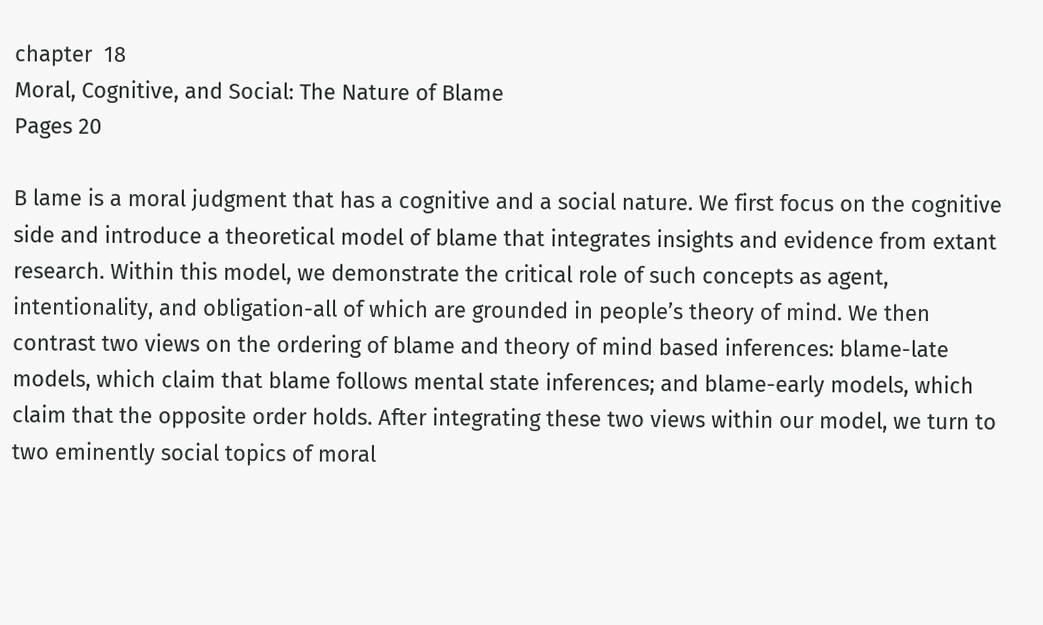chapter  18
Moral, Cognitive, and Social: The Nature of Blame
Pages 20

B lame is a moral judgment that has a cognitive and a social nature. We first focus on the cognitive side and introduce a theoretical model of blame that integrates insights and evidence from extant research. Within this model, we demonstrate the critical role of such concepts as agent, intentionality, and obligation-all of which are grounded in people’s theory of mind. We then contrast two views on the ordering of blame and theory of mind based inferences: blame-late models, which claim that blame follows mental state inferences; and blame-early models, which claim that the opposite order holds. After integrating these two views within our model, we turn to two eminently social topics of moral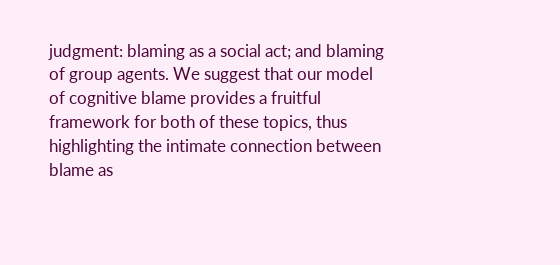judgment: blaming as a social act; and blaming of group agents. We suggest that our model of cognitive blame provides a fruitful framework for both of these topics, thus highlighting the intimate connection between blame as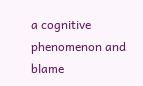a cognitive phenomenon and blame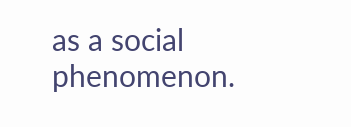as a social phenomenon.